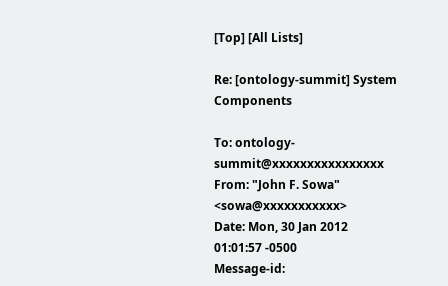[Top] [All Lists]

Re: [ontology-summit] System Components

To: ontology-summit@xxxxxxxxxxxxxxxx
From: "John F. Sowa" <sowa@xxxxxxxxxxx>
Date: Mon, 30 Jan 2012 01:01:57 -0500
Message-id: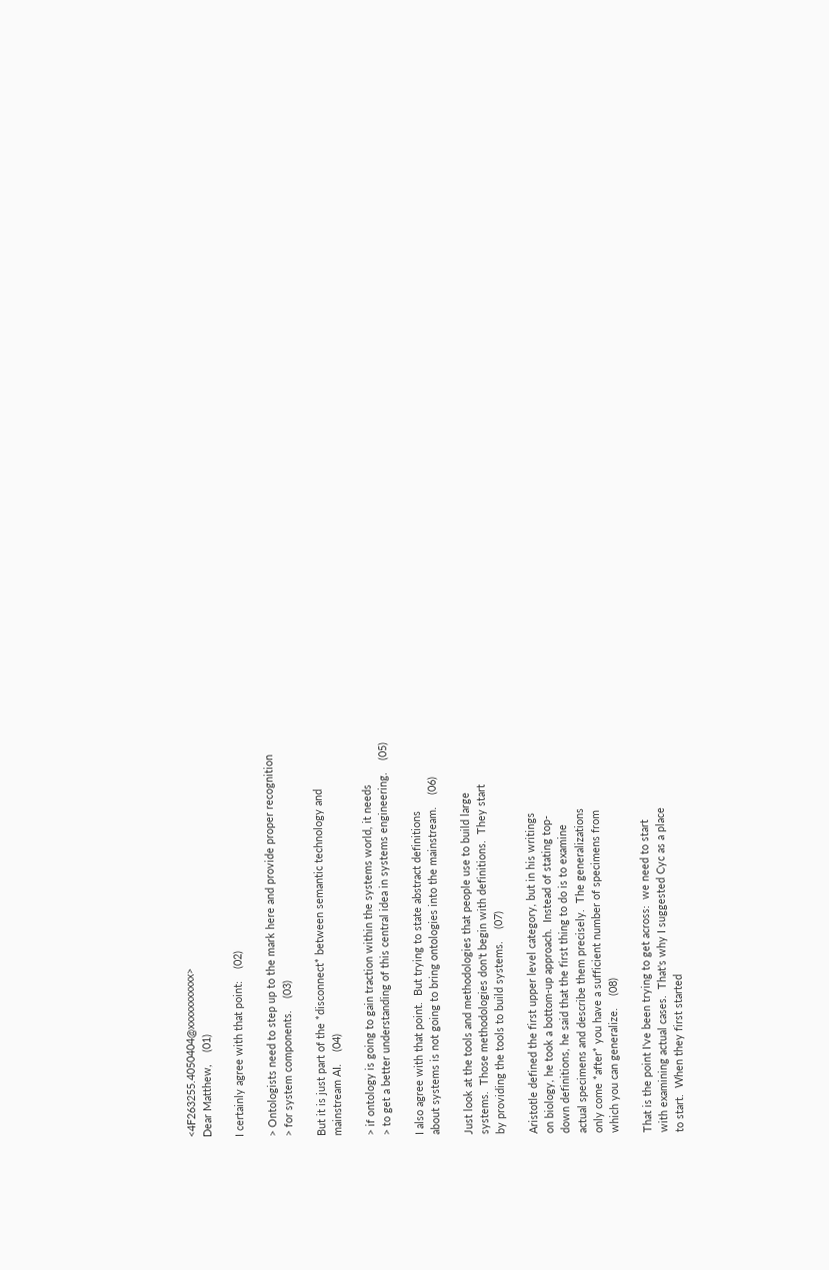<4F263255.4050404@xxxxxxxxxxx>
Dear Matthew,    (01)

I certainly agree with that point:    (02)

> Ontologists need to step up to the mark here and provide proper recognition
> for system components.    (03)

But it is just part of the *disconnect* between semantic technology and
mainstream AI.    (04)

> if ontology is going to gain traction within the systems world, it needs
> to get a better understanding of this central idea in systems engineering.    (05)

I also agree with that point.  But trying to state abstract definitions
about systems is not going to bring ontologies into the mainstream.    (06)

Just look at the tools and methodologies that people use to build large
systems.  Those methodologies don't begin with definitions.  They start
by providing the tools to build systems.    (07)

Aristotle defined the first upper level category, but in his writings
on biology, he took a bottom-up approach.  Instead of stating top-
down definitions, he said that the first thing to do is to examine
actual specimens and describe them precisely.  The generalizations
only come *after* you have a sufficient number of specimens from
which you can generalize.    (08)

That is the point I've been trying to get across:  we need to start
with examining actual cases.  That's why I suggested Cyc as a place
to start.  When they first started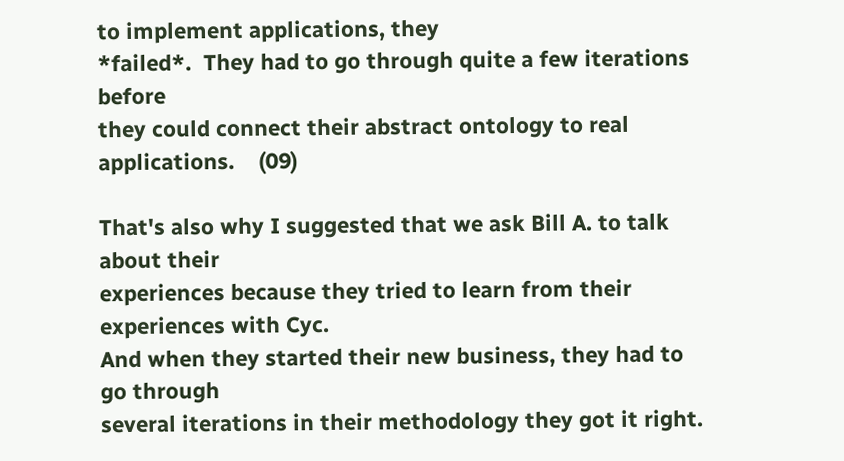to implement applications, they
*failed*.  They had to go through quite a few iterations before
they could connect their abstract ontology to real applications.    (09)

That's also why I suggested that we ask Bill A. to talk about their
experiences because they tried to learn from their experiences with Cyc.
And when they started their new business, they had to go through
several iterations in their methodology they got it right.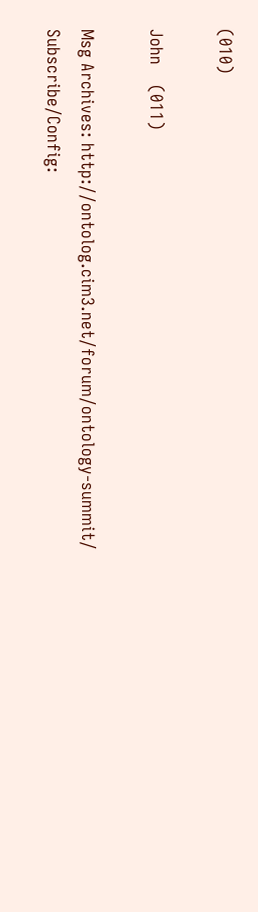(010)

John    (011)

Msg Archives: http://ontolog.cim3.net/forum/ontology-summit/
Subscribe/Config: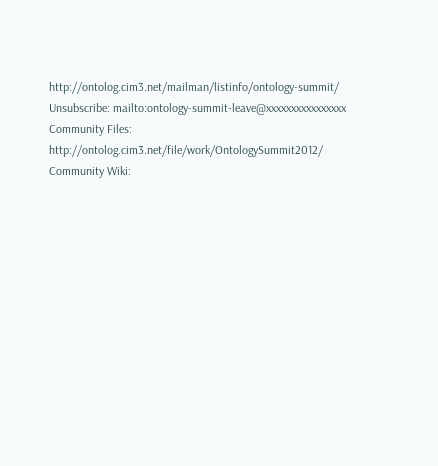http://ontolog.cim3.net/mailman/listinfo/ontology-summit/
Unsubscribe: mailto:ontology-summit-leave@xxxxxxxxxxxxxxxx
Community Files: http://ontolog.cim3.net/file/work/OntologySummit2012/
Community Wiki: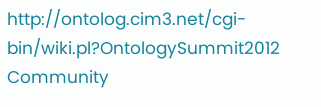http://ontolog.cim3.net/cgi-bin/wiki.pl?OntologySummit2012
Community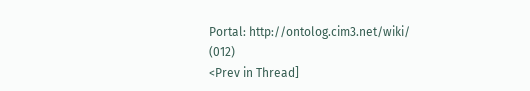Portal: http://ontolog.cim3.net/wiki/     (012)
<Prev in Thread]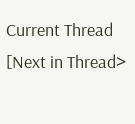Current Thread [Next in Thread>